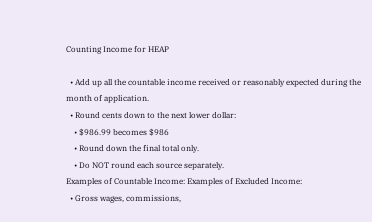Counting Income for HEAP

  • Add up all the countable income received or reasonably expected during the month of application.
  • Round cents down to the next lower dollar:
    • $986.99 becomes $986
    • Round down the final total only.
    • Do NOT round each source separately.
Examples of Countable Income: Examples of Excluded Income:
  • Gross wages, commissions,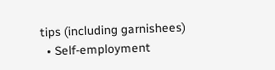tips (including garnishees)
  • Self-employment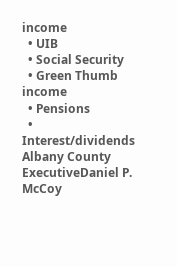income
  • UIB
  • Social Security
  • Green Thumb income
  • Pensions
  • Interest/dividends
Albany County ExecutiveDaniel P. McCoy